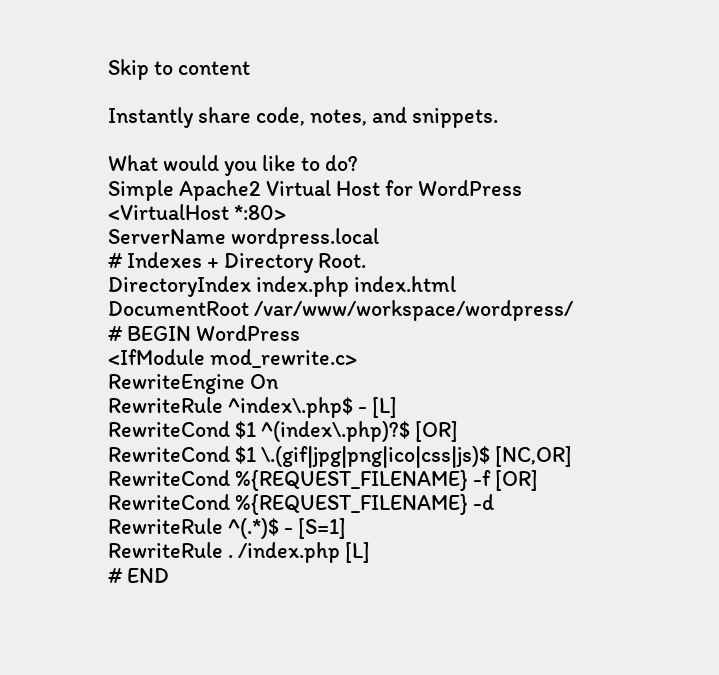Skip to content

Instantly share code, notes, and snippets.

What would you like to do?
Simple Apache2 Virtual Host for WordPress
<VirtualHost *:80>
ServerName wordpress.local
# Indexes + Directory Root.
DirectoryIndex index.php index.html
DocumentRoot /var/www/workspace/wordpress/
# BEGIN WordPress
<IfModule mod_rewrite.c>
RewriteEngine On
RewriteRule ^index\.php$ - [L]
RewriteCond $1 ^(index\.php)?$ [OR]
RewriteCond $1 \.(gif|jpg|png|ico|css|js)$ [NC,OR]
RewriteCond %{REQUEST_FILENAME} -f [OR]
RewriteCond %{REQUEST_FILENAME} -d
RewriteRule ^(.*)$ - [S=1]
RewriteRule . /index.php [L]
# END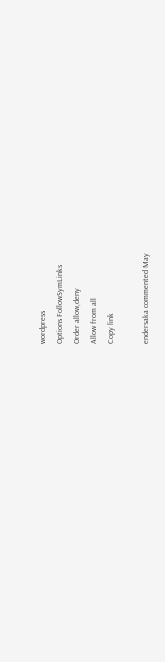wordpress
Options FollowSymLinks
Order allow,deny
Allow from all
Copy link

endersaka commented May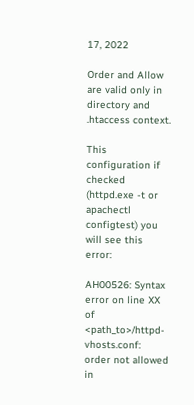17, 2022

Order and Allow are valid only in directory and .htaccess context.

This configuration if checked (httpd.exe -t or apachectl configtest) you will see this error:

AH00526: Syntax error on line XX of <path_to>/httpd-vhosts.conf:
order not allowed in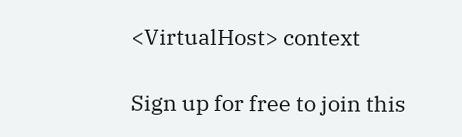<VirtualHost> context

Sign up for free to join this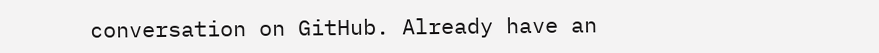conversation on GitHub. Already have an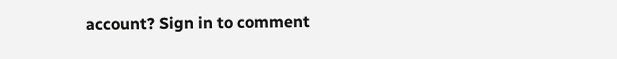account? Sign in to comment